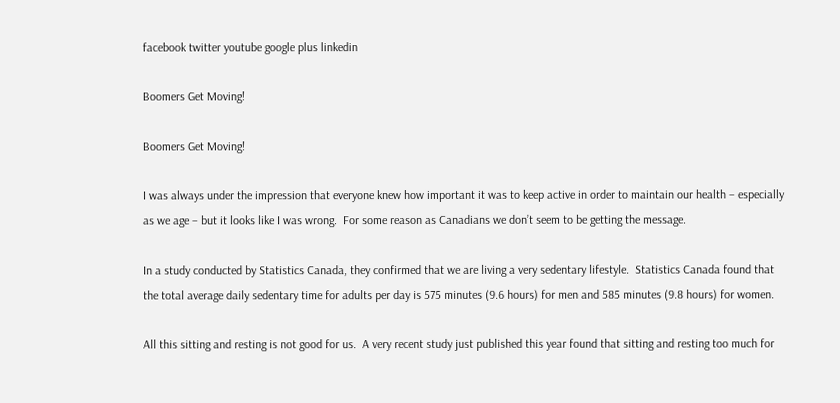facebook twitter youtube google plus linkedin

Boomers Get Moving!

Boomers Get Moving!

I was always under the impression that everyone knew how important it was to keep active in order to maintain our health – especially as we age – but it looks like I was wrong.  For some reason as Canadians we don’t seem to be getting the message.

In a study conducted by Statistics Canada, they confirmed that we are living a very sedentary lifestyle.  Statistics Canada found that the total average daily sedentary time for adults per day is 575 minutes (9.6 hours) for men and 585 minutes (9.8 hours) for women.

All this sitting and resting is not good for us.  A very recent study just published this year found that sitting and resting too much for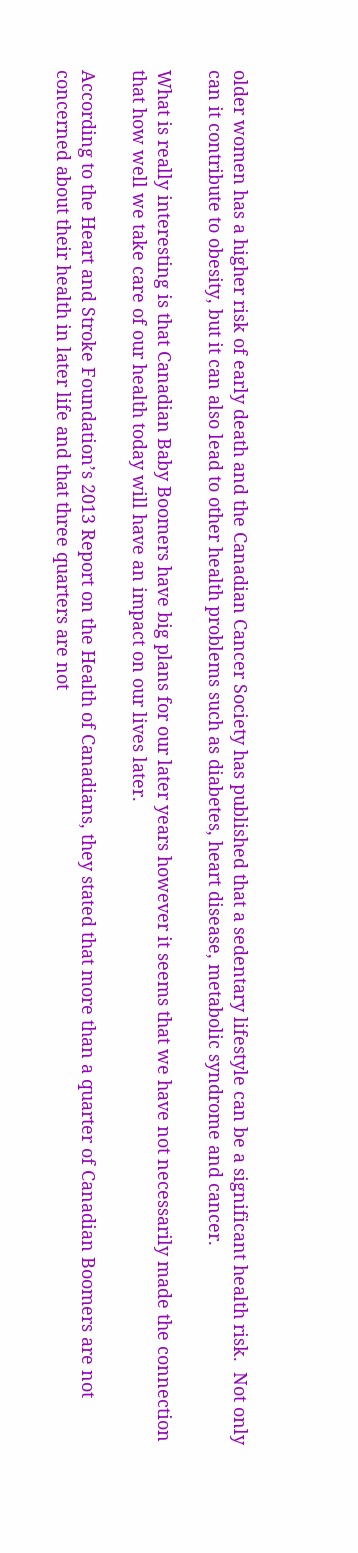older women has a higher risk of early death and the Canadian Cancer Society has published that a sedentary lifestyle can be a significant health risk.  Not only can it contribute to obesity, but it can also lead to other health problems such as diabetes, heart disease, metabolic syndrome and cancer.

What is really interesting is that Canadian Baby Boomers have big plans for our later years however it seems that we have not necessarily made the connection that how well we take care of our health today will have an impact on our lives later.

According to the Heart and Stroke Foundation’s 2013 Report on the Health of Canadians, they stated that more than a quarter of Canadian Boomers are not concerned about their health in later life and that three quarters are not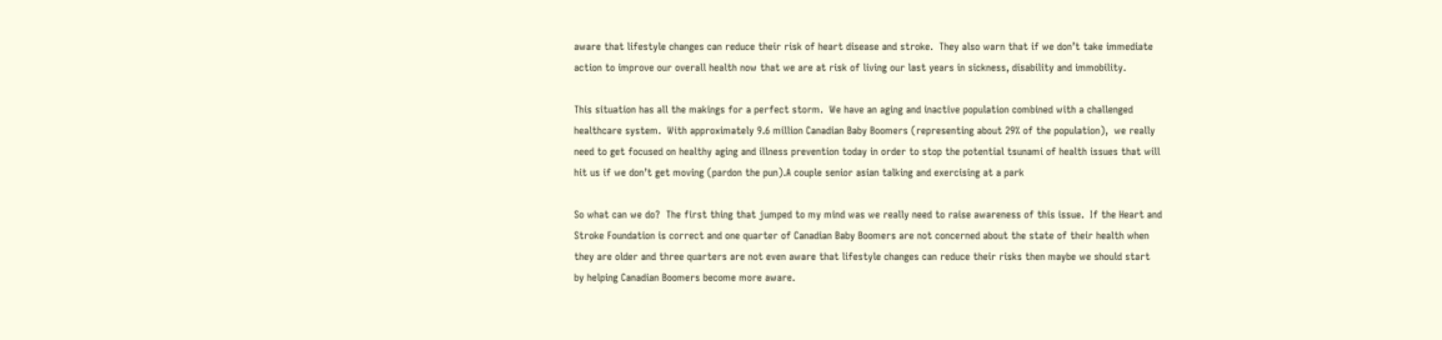aware that lifestyle changes can reduce their risk of heart disease and stroke.  They also warn that if we don’t take immediate action to improve our overall health now that we are at risk of living our last years in sickness, disability and immobility.

This situation has all the makings for a perfect storm.  We have an aging and inactive population combined with a challenged healthcare system.  With approximately 9.6 million Canadian Baby Boomers (representing about 29% of the population),  we really need to get focused on healthy aging and illness prevention today in order to stop the potential tsunami of health issues that will hit us if we don’t get moving (pardon the pun).A couple senior asian talking and exercising at a park

So what can we do?  The first thing that jumped to my mind was we really need to raise awareness of this issue.  If the Heart and Stroke Foundation is correct and one quarter of Canadian Baby Boomers are not concerned about the state of their health when they are older and three quarters are not even aware that lifestyle changes can reduce their risks then maybe we should start by helping Canadian Boomers become more aware.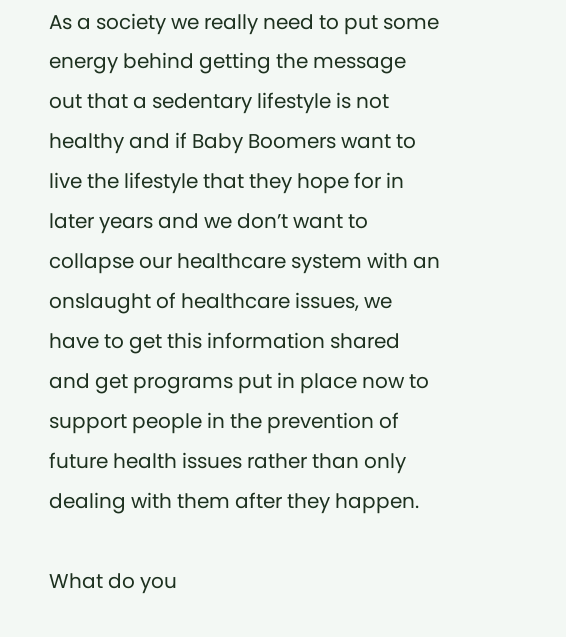As a society we really need to put some energy behind getting the message out that a sedentary lifestyle is not healthy and if Baby Boomers want to live the lifestyle that they hope for in later years and we don’t want to collapse our healthcare system with an onslaught of healthcare issues, we have to get this information shared and get programs put in place now to support people in the prevention of future health issues rather than only dealing with them after they happen.

What do you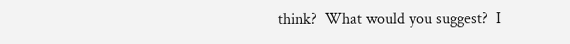think?  What would you suggest?  I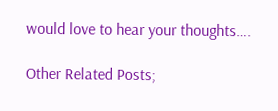would love to hear your thoughts….

Other Related Posts;